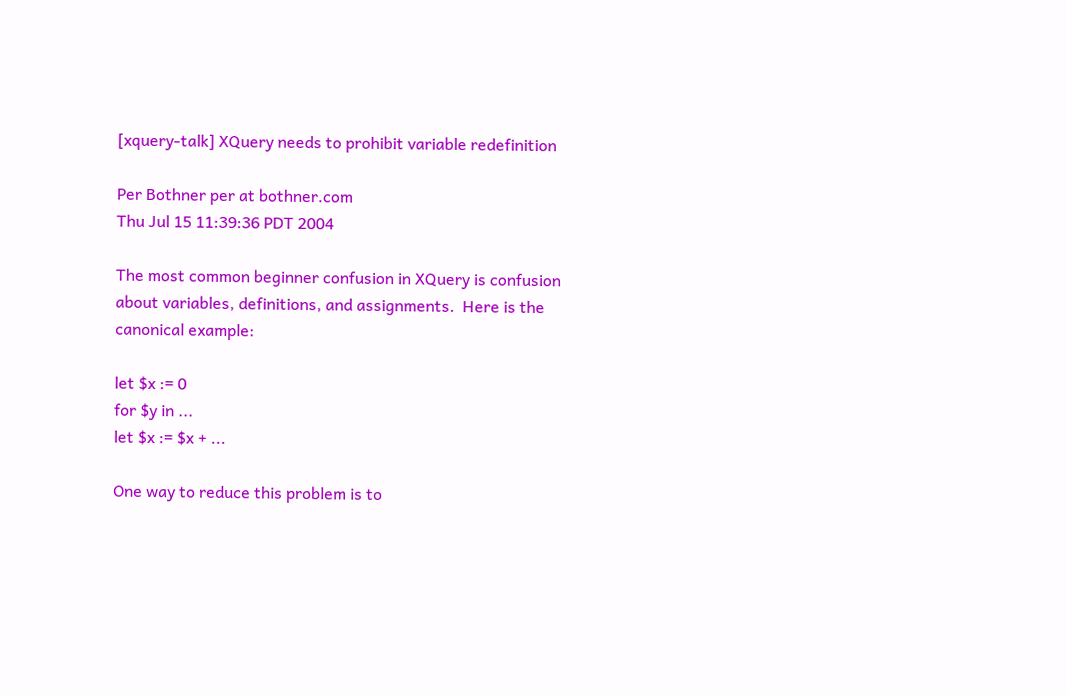[xquery-talk] XQuery needs to prohibit variable redefinition

Per Bothner per at bothner.com
Thu Jul 15 11:39:36 PDT 2004

The most common beginner confusion in XQuery is confusion
about variables, definitions, and assignments.  Here is the
canonical example:

let $x := 0
for $y in ...
let $x := $x + ...

One way to reduce this problem is to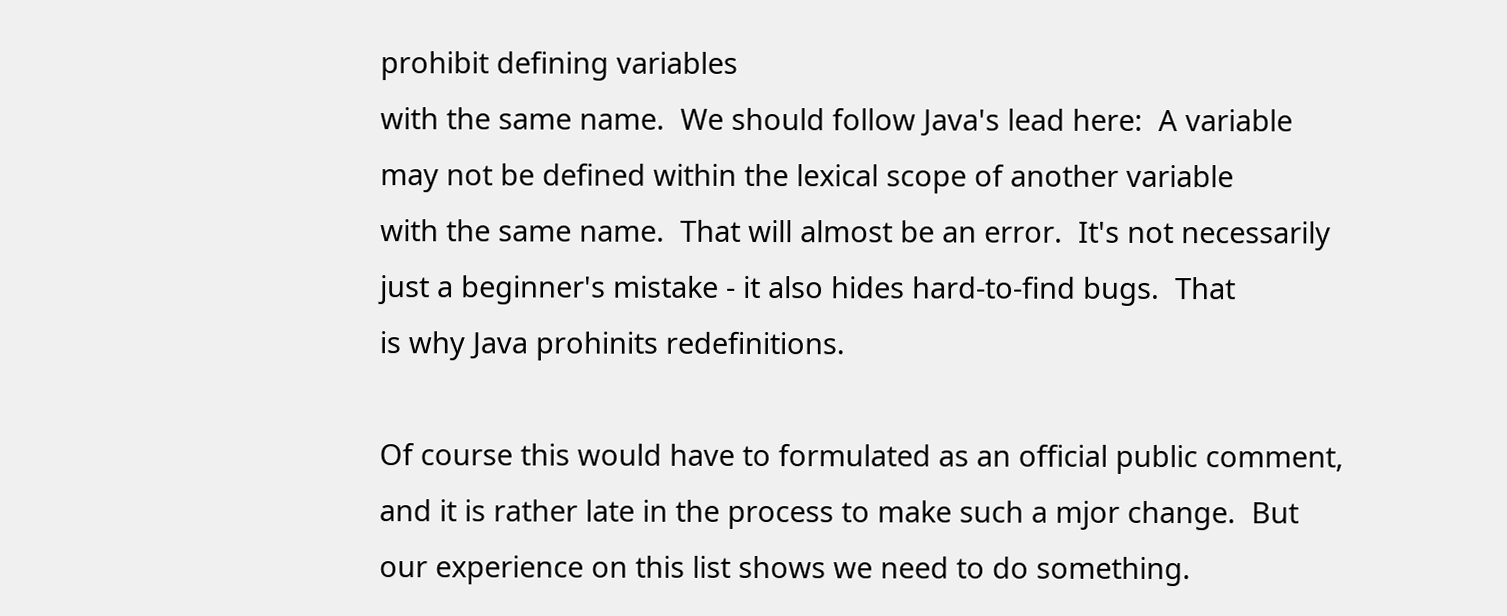prohibit defining variables
with the same name.  We should follow Java's lead here:  A variable
may not be defined within the lexical scope of another variable
with the same name.  That will almost be an error.  It's not necessarily
just a beginner's mistake - it also hides hard-to-find bugs.  That
is why Java prohinits redefinitions.

Of course this would have to formulated as an official public comment,
and it is rather late in the process to make such a mjor change.  But
our experience on this list shows we need to do something.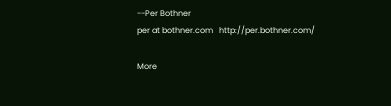--Per Bothner
per at bothner.com   http://per.bothner.com/

More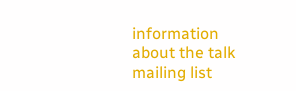information about the talk mailing list